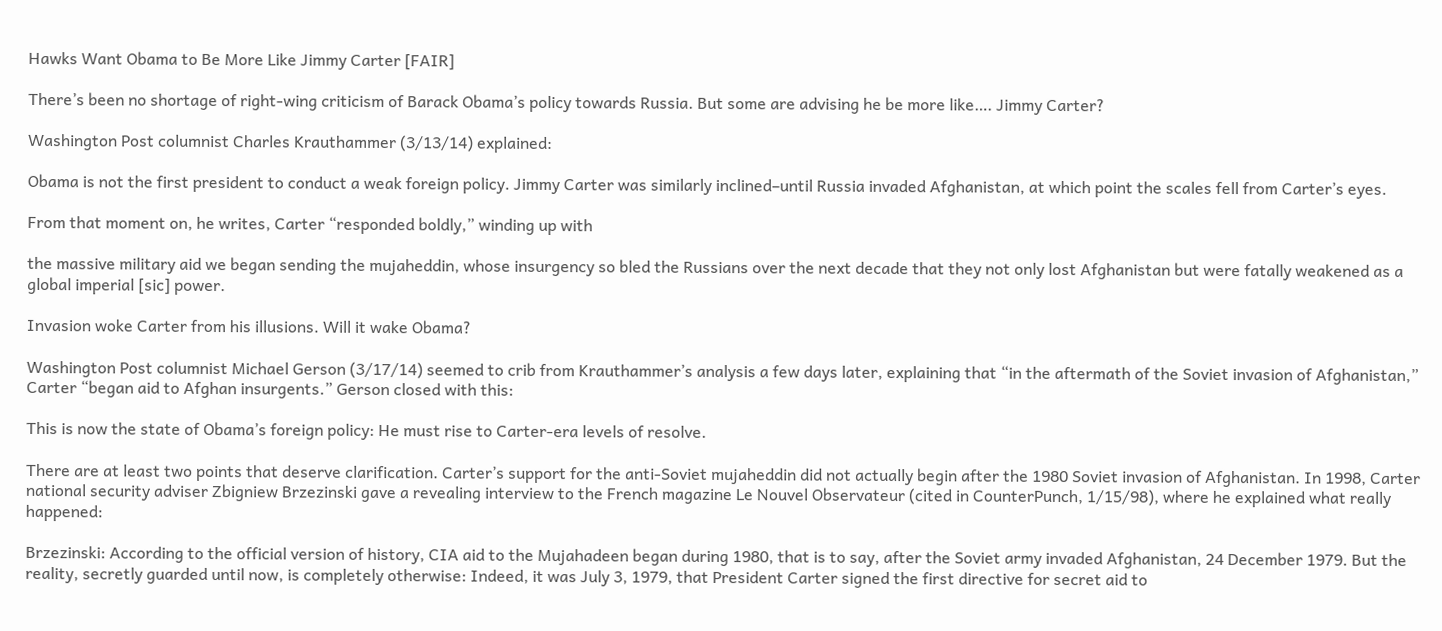Hawks Want Obama to Be More Like Jimmy Carter [FAIR]

There’s been no shortage of right-wing criticism of Barack Obama’s policy towards Russia. But some are advising he be more like…. Jimmy Carter?

Washington Post columnist Charles Krauthammer (3/13/14) explained:

Obama is not the first president to conduct a weak foreign policy. Jimmy Carter was similarly inclined–until Russia invaded Afghanistan, at which point the scales fell from Carter’s eyes.

From that moment on, he writes, Carter “responded boldly,” winding up with

the massive military aid we began sending the mujaheddin, whose insurgency so bled the Russians over the next decade that they not only lost Afghanistan but were fatally weakened as a global imperial [sic] power.

Invasion woke Carter from his illusions. Will it wake Obama?

Washington Post columnist Michael Gerson (3/17/14) seemed to crib from Krauthammer’s analysis a few days later, explaining that “in the aftermath of the Soviet invasion of Afghanistan,” Carter “began aid to Afghan insurgents.” Gerson closed with this:

This is now the state of Obama’s foreign policy: He must rise to Carter-era levels of resolve.

There are at least two points that deserve clarification. Carter’s support for the anti-Soviet mujaheddin did not actually begin after the 1980 Soviet invasion of Afghanistan. In 1998, Carter national security adviser Zbigniew Brzezinski gave a revealing interview to the French magazine Le Nouvel Observateur (cited in CounterPunch, 1/15/98), where he explained what really happened:

Brzezinski: According to the official version of history, CIA aid to the Mujahadeen began during 1980, that is to say, after the Soviet army invaded Afghanistan, 24 December 1979. But the reality, secretly guarded until now, is completely otherwise: Indeed, it was July 3, 1979, that President Carter signed the first directive for secret aid to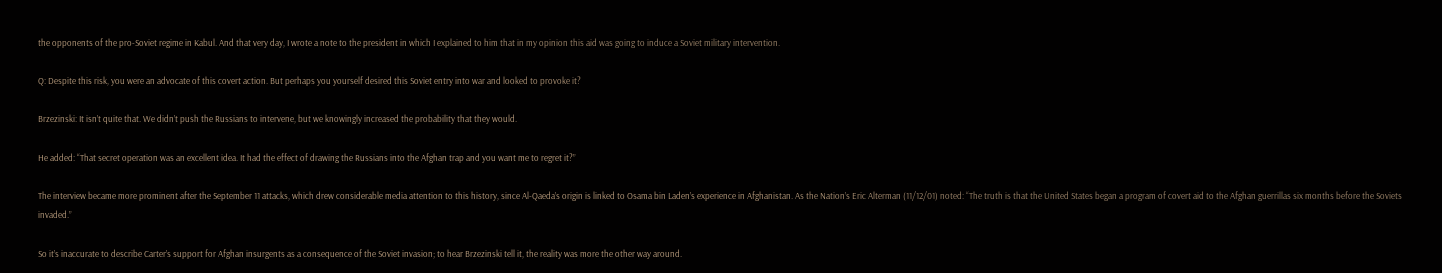the opponents of the pro-Soviet regime in Kabul. And that very day, I wrote a note to the president in which I explained to him that in my opinion this aid was going to induce a Soviet military intervention.

Q: Despite this risk, you were an advocate of this covert action. But perhaps you yourself desired this Soviet entry into war and looked to provoke it?

Brzezinski: It isn’t quite that. We didn’t push the Russians to intervene, but we knowingly increased the probability that they would.

He added: “That secret operation was an excellent idea. It had the effect of drawing the Russians into the Afghan trap and you want me to regret it?”

The interview became more prominent after the September 11 attacks, which drew considerable media attention to this history, since Al-Qaeda’s origin is linked to Osama bin Laden’s experience in Afghanistan. As the Nation’s Eric Alterman (11/12/01) noted: “The truth is that the United States began a program of covert aid to the Afghan guerrillas six months before the Soviets invaded.”

So it’s inaccurate to describe Carter’s support for Afghan insurgents as a consequence of the Soviet invasion; to hear Brzezinski tell it, the reality was more the other way around.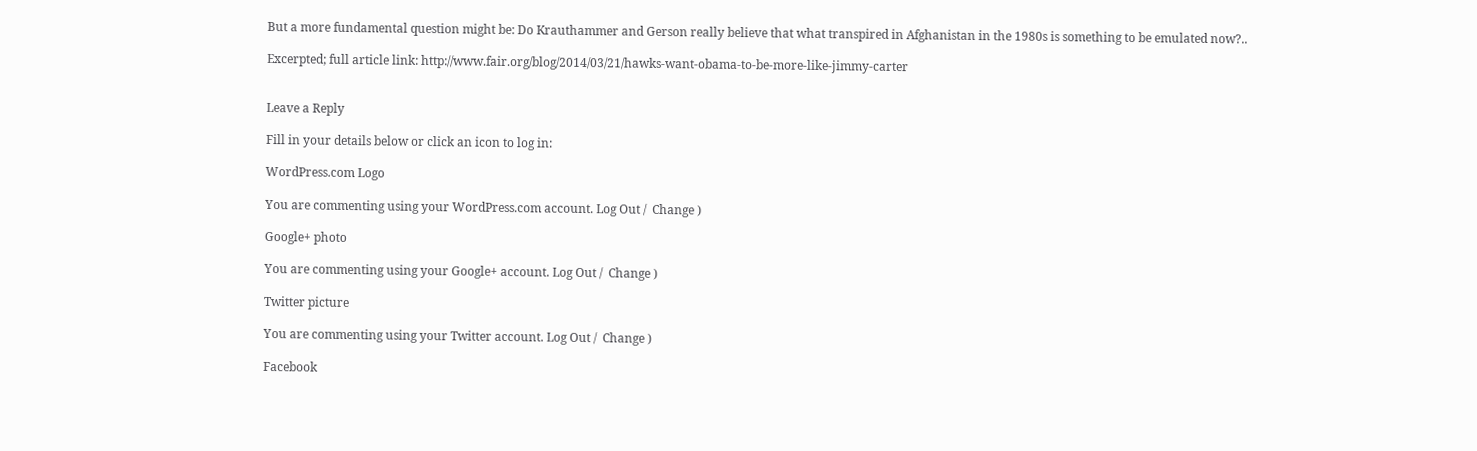But a more fundamental question might be: Do Krauthammer and Gerson really believe that what transpired in Afghanistan in the 1980s is something to be emulated now?..

Excerpted; full article link: http://www.fair.org/blog/2014/03/21/hawks-want-obama-to-be-more-like-jimmy-carter


Leave a Reply

Fill in your details below or click an icon to log in:

WordPress.com Logo

You are commenting using your WordPress.com account. Log Out /  Change )

Google+ photo

You are commenting using your Google+ account. Log Out /  Change )

Twitter picture

You are commenting using your Twitter account. Log Out /  Change )

Facebook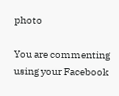photo

You are commenting using your Facebook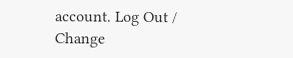account. Log Out /  Change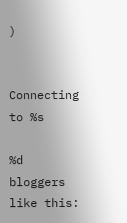)


Connecting to %s

%d bloggers like this: